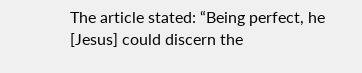The article stated: “Being perfect, he [Jesus] could discern the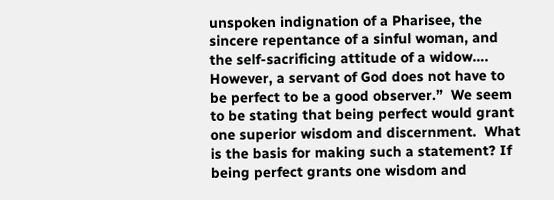unspoken indignation of a Pharisee, the sincere repentance of a sinful woman, and the self-sacrificing attitude of a widow….  However, a servant of God does not have to be perfect to be a good observer.”  We seem to be stating that being perfect would grant one superior wisdom and discernment.  What is the basis for making such a statement? If being perfect grants one wisdom and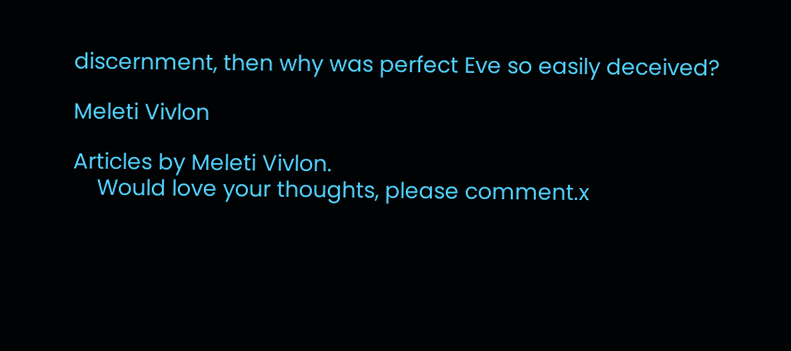discernment, then why was perfect Eve so easily deceived?

Meleti Vivlon

Articles by Meleti Vivlon.
    Would love your thoughts, please comment.x